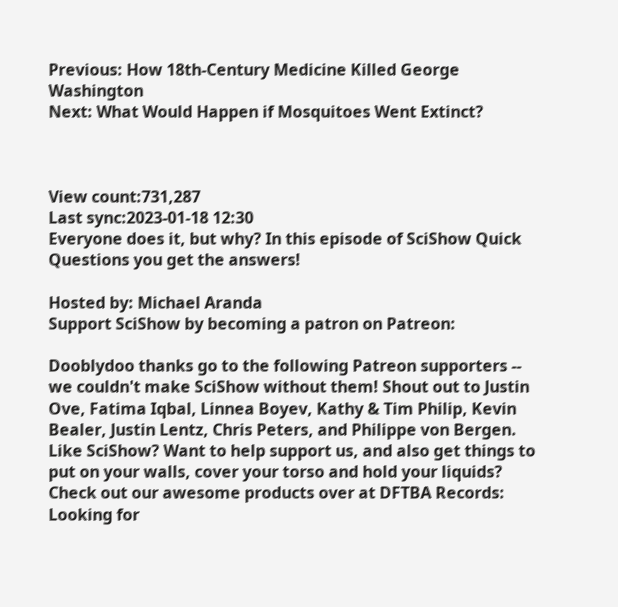Previous: How 18th-Century Medicine Killed George Washington
Next: What Would Happen if Mosquitoes Went Extinct?



View count:731,287
Last sync:2023-01-18 12:30
Everyone does it, but why? In this episode of SciShow Quick Questions you get the answers!

Hosted by: Michael Aranda
Support SciShow by becoming a patron on Patreon:

Dooblydoo thanks go to the following Patreon supporters -- we couldn't make SciShow without them! Shout out to Justin Ove, Fatima Iqbal, Linnea Boyev, Kathy & Tim Philip, Kevin Bealer, Justin Lentz, Chris Peters, and Philippe von Bergen.
Like SciShow? Want to help support us, and also get things to put on your walls, cover your torso and hold your liquids? Check out our awesome products over at DFTBA Records:
Looking for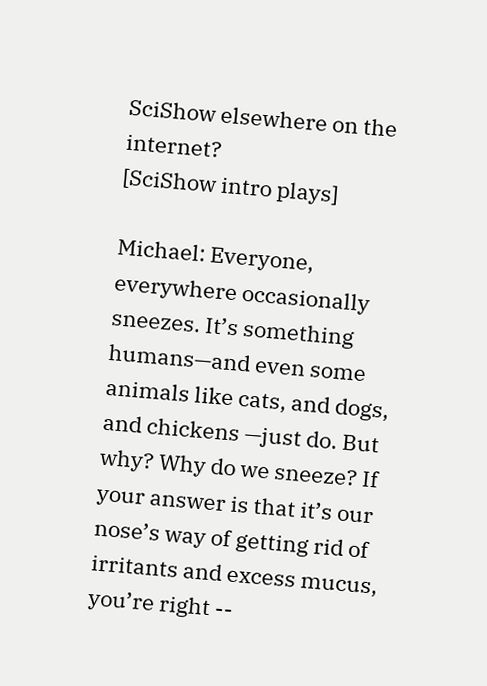SciShow elsewhere on the internet?
[SciShow intro plays]

Michael: Everyone, everywhere occasionally sneezes. It’s something humans—and even some animals like cats, and dogs, and chickens —just do. But why? Why do we sneeze? If your answer is that it’s our nose’s way of getting rid of irritants and excess mucus, you’re right --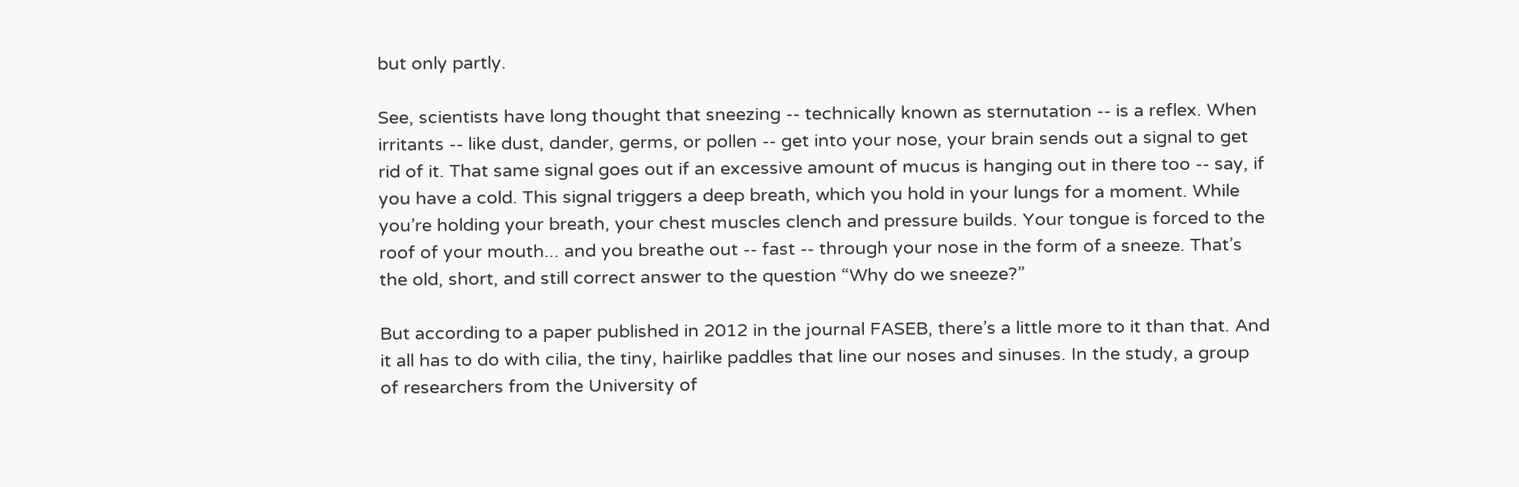but only partly.

See, scientists have long thought that sneezing -- technically known as sternutation -- is a reflex. When irritants -- like dust, dander, germs, or pollen -- get into your nose, your brain sends out a signal to get rid of it. That same signal goes out if an excessive amount of mucus is hanging out in there too -- say, if you have a cold. This signal triggers a deep breath, which you hold in your lungs for a moment. While you’re holding your breath, your chest muscles clench and pressure builds. Your tongue is forced to the roof of your mouth... and you breathe out -- fast -- through your nose in the form of a sneeze. That’s the old, short, and still correct answer to the question “Why do we sneeze?”

But according to a paper published in 2012 in the journal FASEB, there’s a little more to it than that. And it all has to do with cilia, the tiny, hairlike paddles that line our noses and sinuses. In the study, a group of researchers from the University of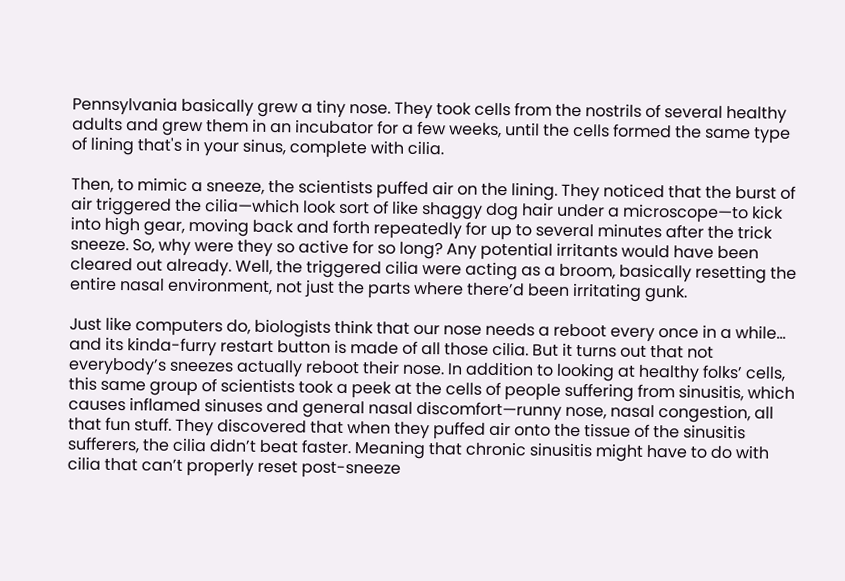Pennsylvania basically grew a tiny nose. They took cells from the nostrils of several healthy adults and grew them in an incubator for a few weeks, until the cells formed the same type of lining that's in your sinus, complete with cilia.

Then, to mimic a sneeze, the scientists puffed air on the lining. They noticed that the burst of air triggered the cilia—which look sort of like shaggy dog hair under a microscope—to kick into high gear, moving back and forth repeatedly for up to several minutes after the trick sneeze. So, why were they so active for so long? Any potential irritants would have been cleared out already. Well, the triggered cilia were acting as a broom, basically resetting the entire nasal environment, not just the parts where there’d been irritating gunk.

Just like computers do, biologists think that our nose needs a reboot every once in a while... and its kinda-furry restart button is made of all those cilia. But it turns out that not everybody’s sneezes actually reboot their nose. In addition to looking at healthy folks’ cells, this same group of scientists took a peek at the cells of people suffering from sinusitis, which causes inflamed sinuses and general nasal discomfort—runny nose, nasal congestion, all that fun stuff. They discovered that when they puffed air onto the tissue of the sinusitis sufferers, the cilia didn’t beat faster. Meaning that chronic sinusitis might have to do with cilia that can’t properly reset post-sneeze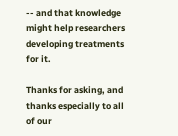-- and that knowledge might help researchers developing treatments for it.

Thanks for asking, and thanks especially to all of our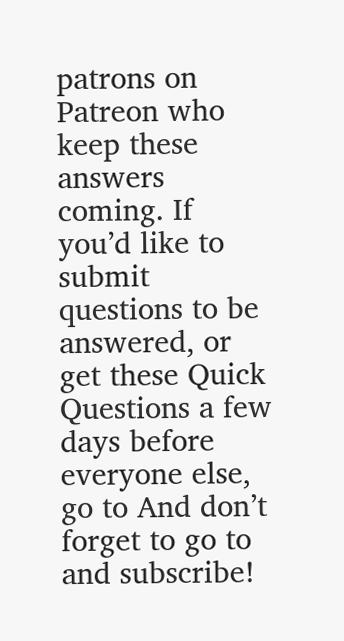patrons on Patreon who keep these answers coming. If you’d like to submit questions to be answered, or get these Quick Questions a few days before everyone else, go to And don’t forget to go to and subscribe!